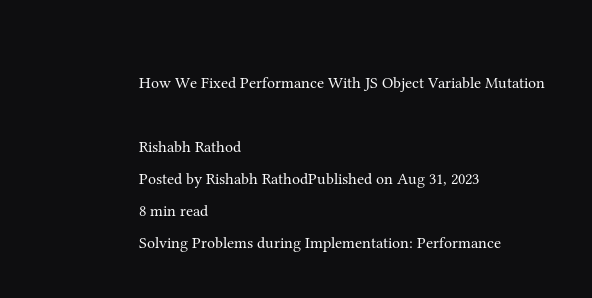How We Fixed Performance With JS Object Variable Mutation

Rishabh Rathod
Posted by Rishabh RathodPublished on Aug 31, 2023
8 min read
Solving Problems during Implementation: Performance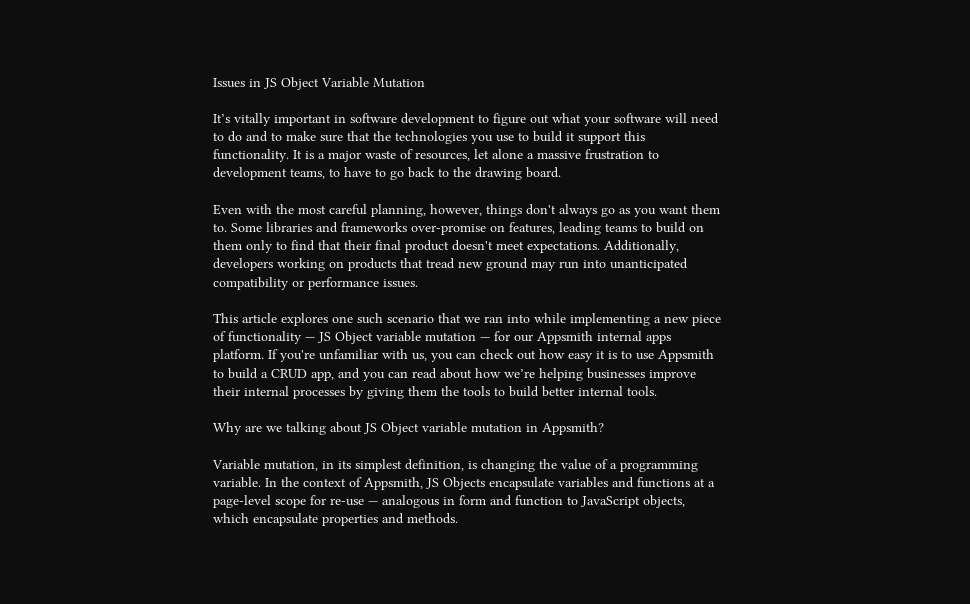Issues in JS Object Variable Mutation

It’s vitally important in software development to figure out what your software will need to do and to make sure that the technologies you use to build it support this functionality. It is a major waste of resources, let alone a massive frustration to development teams, to have to go back to the drawing board.

Even with the most careful planning, however, things don't always go as you want them to. Some libraries and frameworks over-promise on features, leading teams to build on them only to find that their final product doesn't meet expectations. Additionally, developers working on products that tread new ground may run into unanticipated compatibility or performance issues.

This article explores one such scenario that we ran into while implementing a new piece of functionality — JS Object variable mutation — for our Appsmith internal apps platform. If you're unfamiliar with us, you can check out how easy it is to use Appsmith to build a CRUD app, and you can read about how we’re helping businesses improve their internal processes by giving them the tools to build better internal tools.

Why are we talking about JS Object variable mutation in Appsmith?

Variable mutation, in its simplest definition, is changing the value of a programming variable. In the context of Appsmith, JS Objects encapsulate variables and functions at a page-level scope for re-use — analogous in form and function to JavaScript objects, which encapsulate properties and methods.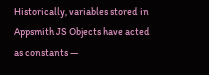Historically, variables stored in Appsmith JS Objects have acted as constants —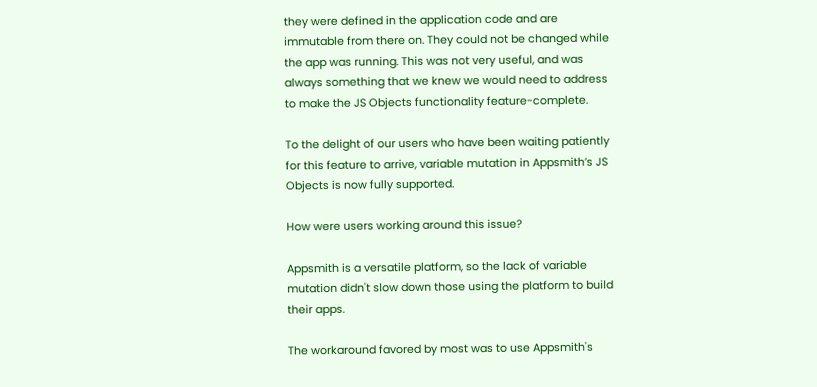they were defined in the application code and are immutable from there on. They could not be changed while the app was running. This was not very useful, and was always something that we knew we would need to address to make the JS Objects functionality feature-complete.

To the delight of our users who have been waiting patiently for this feature to arrive, variable mutation in Appsmith’s JS Objects is now fully supported.

How were users working around this issue?

Appsmith is a versatile platform, so the lack of variable mutation didn't slow down those using the platform to build their apps.

The workaround favored by most was to use Appsmith's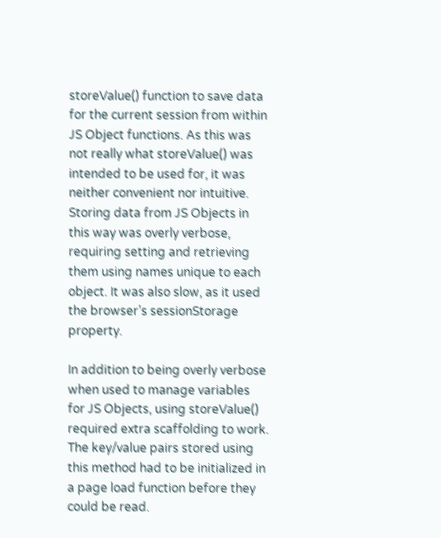storeValue() function to save data for the current session from within JS Object functions. As this was not really what storeValue() was intended to be used for, it was neither convenient nor intuitive. Storing data from JS Objects in this way was overly verbose, requiring setting and retrieving them using names unique to each object. It was also slow, as it used the browser’s sessionStorage property.

In addition to being overly verbose when used to manage variables for JS Objects, using storeValue() required extra scaffolding to work. The key/value pairs stored using this method had to be initialized in a page load function before they could be read.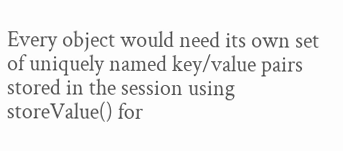Every object would need its own set of uniquely named key/value pairs stored in the session using storeValue() for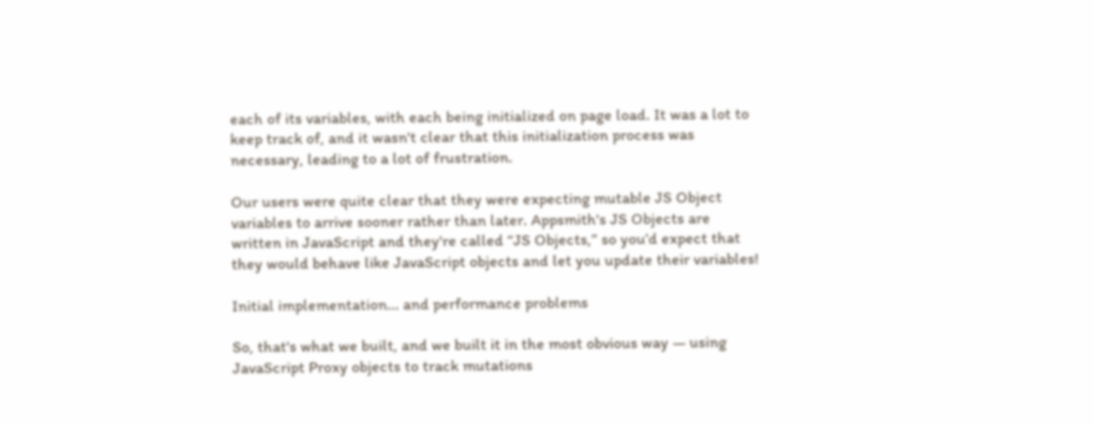each of its variables, with each being initialized on page load. It was a lot to keep track of, and it wasn't clear that this initialization process was necessary, leading to a lot of frustration.

Our users were quite clear that they were expecting mutable JS Object variables to arrive sooner rather than later. Appsmith's JS Objects are written in JavaScript and they're called “JS Objects,” so you’d expect that they would behave like JavaScript objects and let you update their variables!

Initial implementation... and performance problems

So, that's what we built, and we built it in the most obvious way — using JavaScript Proxy objects to track mutations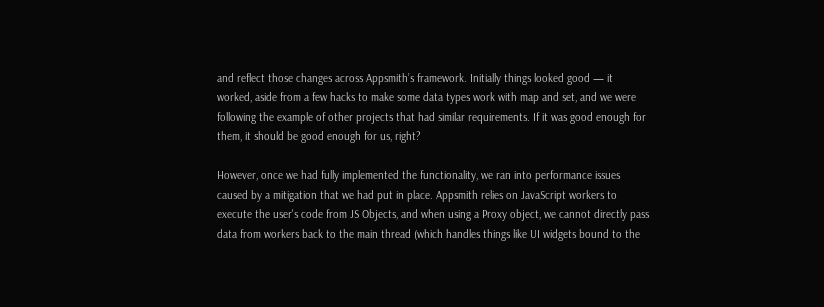and reflect those changes across Appsmith’s framework. Initially things looked good — it worked, aside from a few hacks to make some data types work with map and set, and we were following the example of other projects that had similar requirements. If it was good enough for them, it should be good enough for us, right?

However, once we had fully implemented the functionality, we ran into performance issues caused by a mitigation that we had put in place. Appsmith relies on JavaScript workers to execute the user's code from JS Objects, and when using a Proxy object, we cannot directly pass data from workers back to the main thread (which handles things like UI widgets bound to the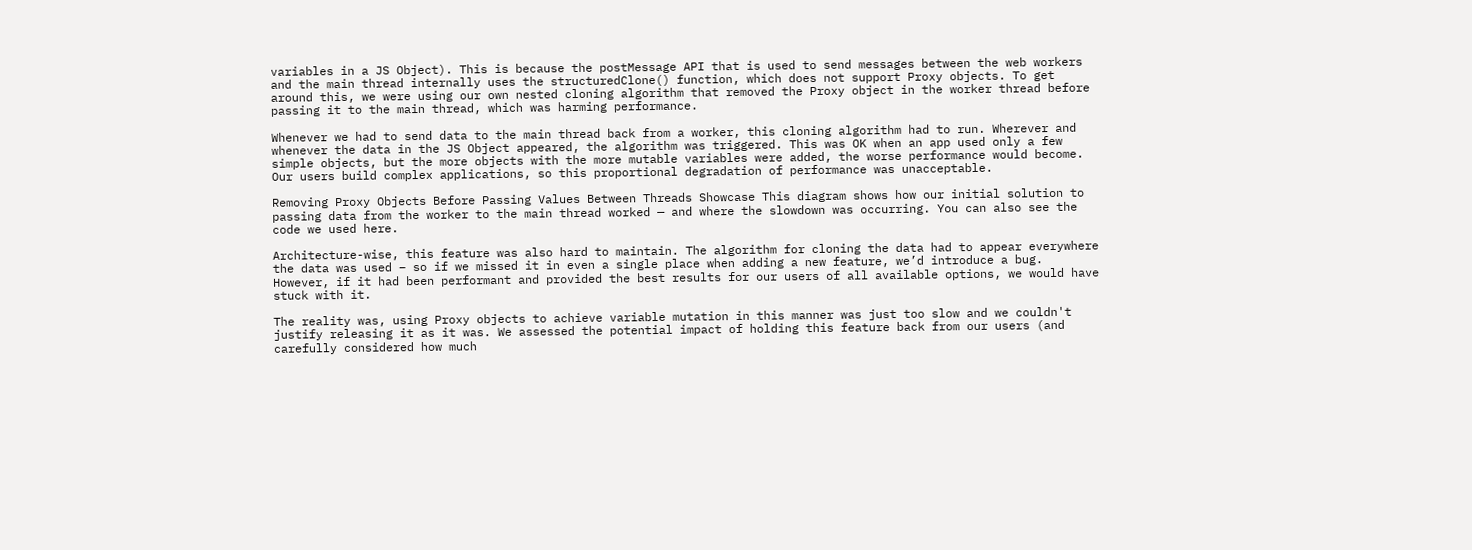variables in a JS Object). This is because the postMessage API that is used to send messages between the web workers and the main thread internally uses the structuredClone() function, which does not support Proxy objects. To get around this, we were using our own nested cloning algorithm that removed the Proxy object in the worker thread before passing it to the main thread, which was harming performance.

Whenever we had to send data to the main thread back from a worker, this cloning algorithm had to run. Wherever and whenever the data in the JS Object appeared, the algorithm was triggered. This was OK when an app used only a few simple objects, but the more objects with the more mutable variables were added, the worse performance would become. Our users build complex applications, so this proportional degradation of performance was unacceptable.

Removing Proxy Objects Before Passing Values Between Threads Showcase This diagram shows how our initial solution to passing data from the worker to the main thread worked — and where the slowdown was occurring. You can also see the code we used here.

Architecture-wise, this feature was also hard to maintain. The algorithm for cloning the data had to appear everywhere the data was used – so if we missed it in even a single place when adding a new feature, we’d introduce a bug. However, if it had been performant and provided the best results for our users of all available options, we would have stuck with it.

The reality was, using Proxy objects to achieve variable mutation in this manner was just too slow and we couldn't justify releasing it as it was. We assessed the potential impact of holding this feature back from our users (and carefully considered how much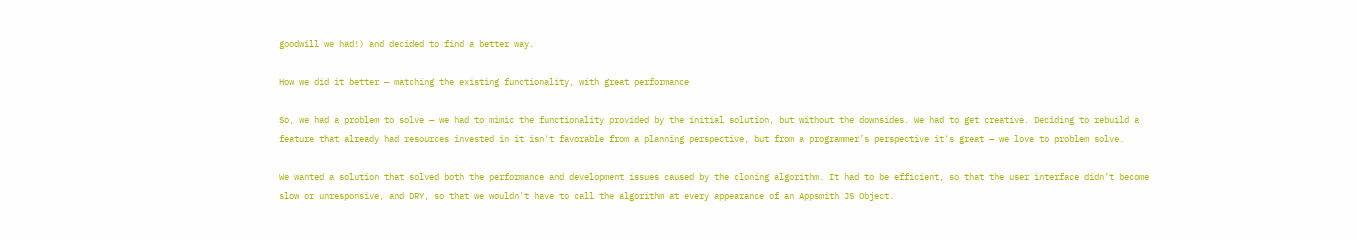goodwill we had!) and decided to find a better way.

How we did it better — matching the existing functionality, with great performance

So, we had a problem to solve — we had to mimic the functionality provided by the initial solution, but without the downsides. We had to get creative. Deciding to rebuild a feature that already had resources invested in it isn't favorable from a planning perspective, but from a programmer’s perspective it's great — we love to problem solve.

We wanted a solution that solved both the performance and development issues caused by the cloning algorithm. It had to be efficient, so that the user interface didn’t become slow or unresponsive, and DRY, so that we wouldn't have to call the algorithm at every appearance of an Appsmith JS Object.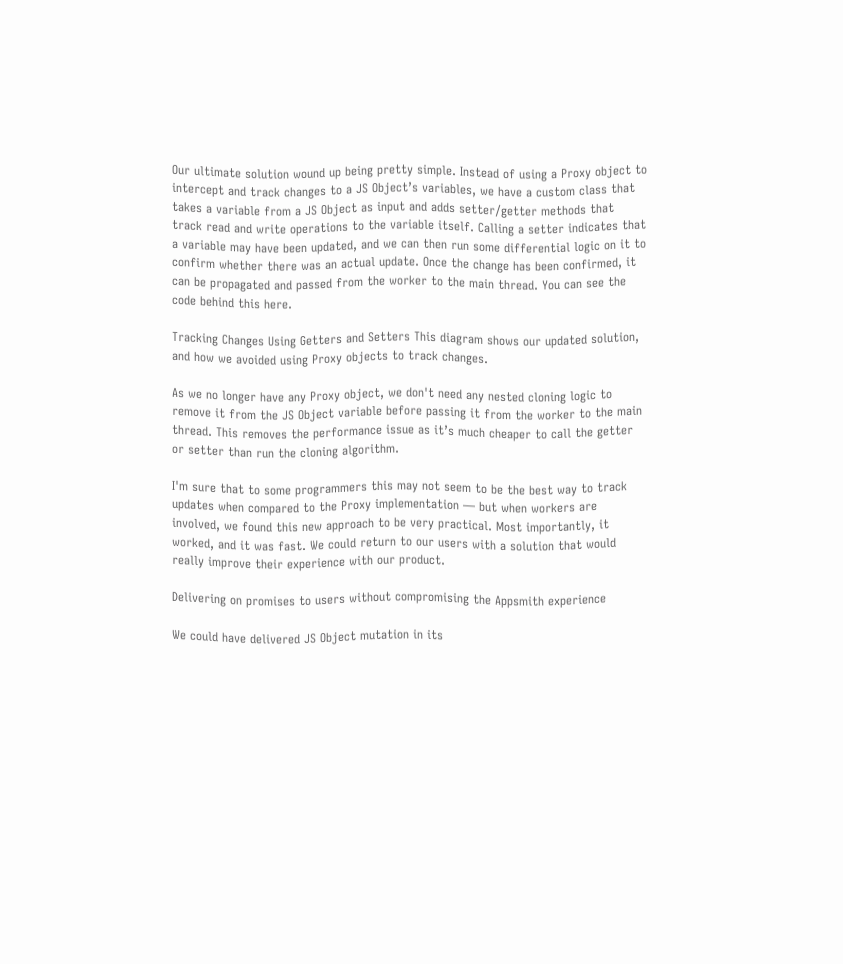Our ultimate solution wound up being pretty simple. Instead of using a Proxy object to intercept and track changes to a JS Object’s variables, we have a custom class that takes a variable from a JS Object as input and adds setter/getter methods that track read and write operations to the variable itself. Calling a setter indicates that a variable may have been updated, and we can then run some differential logic on it to confirm whether there was an actual update. Once the change has been confirmed, it can be propagated and passed from the worker to the main thread. You can see the code behind this here.

Tracking Changes Using Getters and Setters This diagram shows our updated solution, and how we avoided using Proxy objects to track changes.

As we no longer have any Proxy object, we don't need any nested cloning logic to remove it from the JS Object variable before passing it from the worker to the main thread. This removes the performance issue as it’s much cheaper to call the getter or setter than run the cloning algorithm.

I'm sure that to some programmers this may not seem to be the best way to track updates when compared to the Proxy implementation — but when workers are involved, we found this new approach to be very practical. Most importantly, it worked, and it was fast. We could return to our users with a solution that would really improve their experience with our product.

Delivering on promises to users without compromising the Appsmith experience

We could have delivered JS Object mutation in its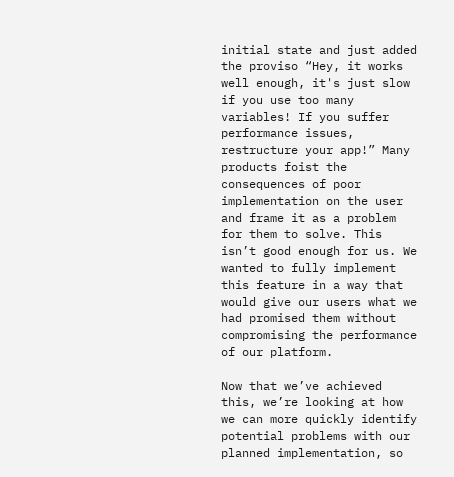initial state and just added the proviso “Hey, it works well enough, it's just slow if you use too many variables! If you suffer performance issues, restructure your app!” Many products foist the consequences of poor implementation on the user and frame it as a problem for them to solve. This isn’t good enough for us. We wanted to fully implement this feature in a way that would give our users what we had promised them without compromising the performance of our platform.

Now that we’ve achieved this, we’re looking at how we can more quickly identify potential problems with our planned implementation, so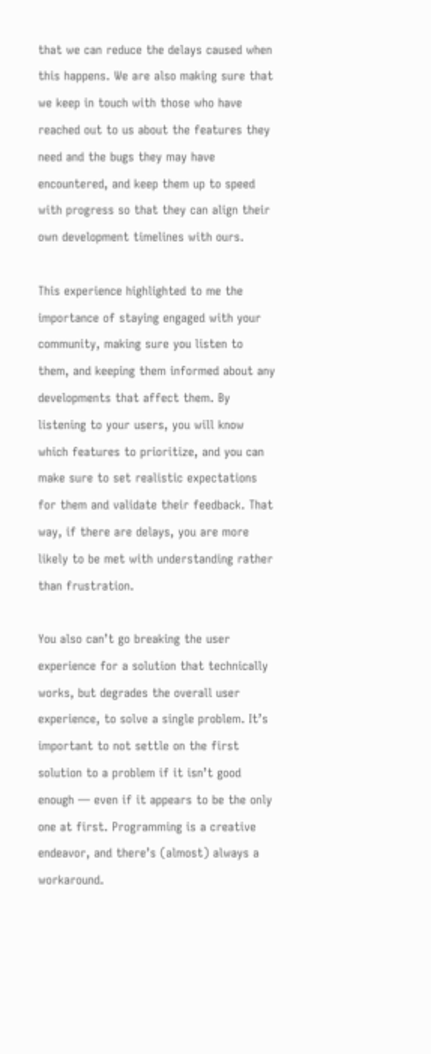that we can reduce the delays caused when this happens. We are also making sure that we keep in touch with those who have reached out to us about the features they need and the bugs they may have encountered, and keep them up to speed with progress so that they can align their own development timelines with ours.

This experience highlighted to me the importance of staying engaged with your community, making sure you listen to them, and keeping them informed about any developments that affect them. By listening to your users, you will know which features to prioritize, and you can make sure to set realistic expectations for them and validate their feedback. That way, if there are delays, you are more likely to be met with understanding rather than frustration.

You also can’t go breaking the user experience for a solution that technically works, but degrades the overall user experience, to solve a single problem. It’s important to not settle on the first solution to a problem if it isn’t good enough — even if it appears to be the only one at first. Programming is a creative endeavor, and there’s (almost) always a workaround.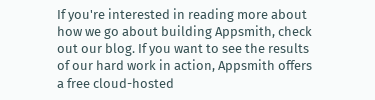If you're interested in reading more about how we go about building Appsmith, check out our blog. If you want to see the results of our hard work in action, Appsmith offers a free cloud-hosted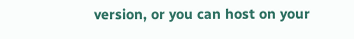version, or you can host on your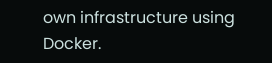own infrastructure using Docker.